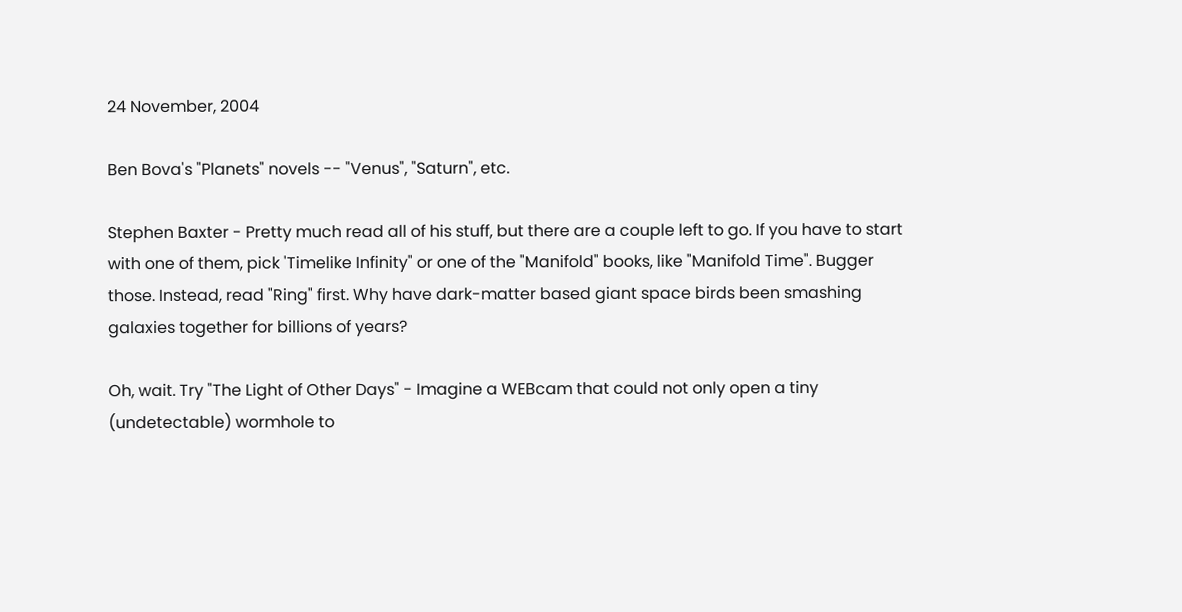24 November, 2004

Ben Bova's "Planets" novels -- "Venus", "Saturn", etc.

Stephen Baxter - Pretty much read all of his stuff, but there are a couple left to go. If you have to start with one of them, pick 'Timelike Infinity" or one of the "Manifold" books, like "Manifold Time". Bugger those. Instead, read "Ring" first. Why have dark-matter based giant space birds been smashing galaxies together for billions of years?

Oh, wait. Try "The Light of Other Days" - Imagine a WEBcam that could not only open a tiny (undetectable) wormhole to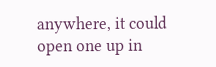anywhere, it could open one up in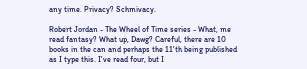any time. Privacy? Schmivacy.

Robert Jordan - The Wheel of Time series - What, me read fantasy? What up, Dawg? Careful, there are 10 books in the can and perhaps the 11'th being published as I type this. I've read four, but I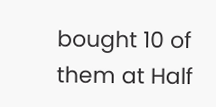bought 10 of them at Half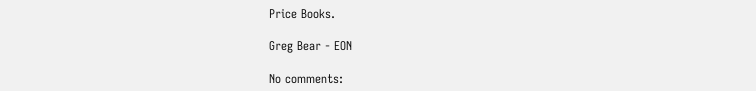Price Books.

Greg Bear - EON

No comments: